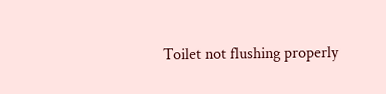Toilet not flushing properly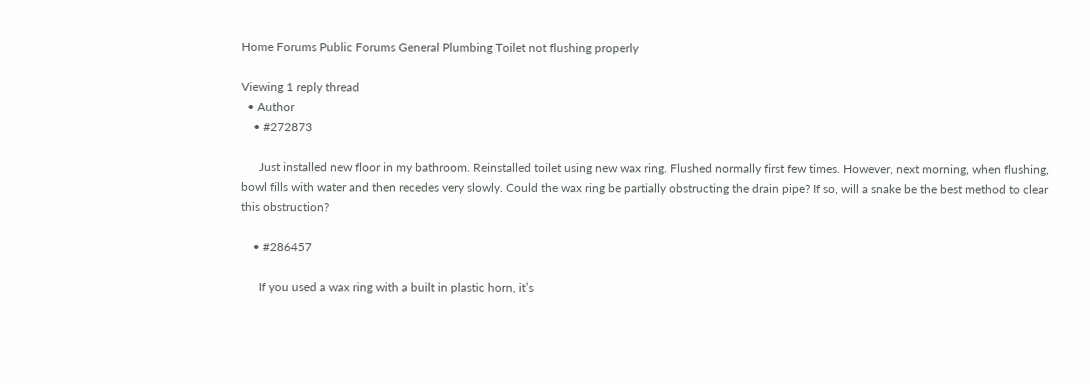Home Forums Public Forums General Plumbing Toilet not flushing properly

Viewing 1 reply thread
  • Author
    • #272873

      Just installed new floor in my bathroom. Reinstalled toilet using new wax ring. Flushed normally first few times. However, next morning, when flushing, bowl fills with water and then recedes very slowly. Could the wax ring be partially obstructing the drain pipe? If so, will a snake be the best method to clear this obstruction?

    • #286457

      If you used a wax ring with a built in plastic horn, it’s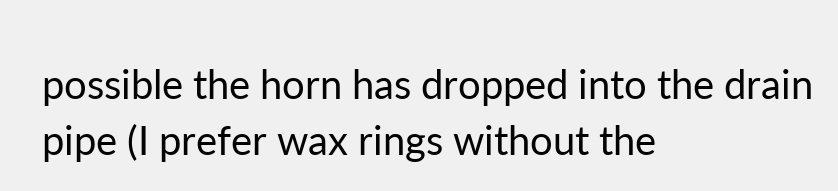possible the horn has dropped into the drain pipe (I prefer wax rings without the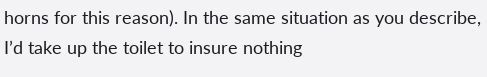horns for this reason). In the same situation as you describe, I’d take up the toilet to insure nothing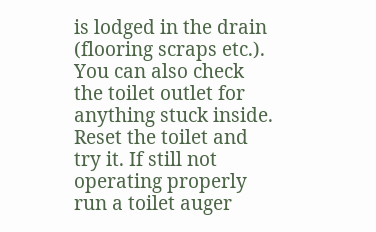is lodged in the drain (flooring scraps etc.). You can also check the toilet outlet for anything stuck inside. Reset the toilet and try it. If still not operating properly run a toilet auger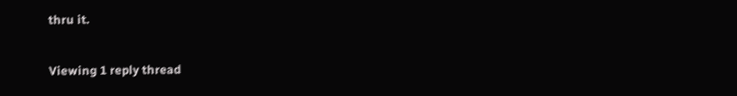thru it.

Viewing 1 reply thread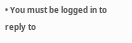• You must be logged in to reply to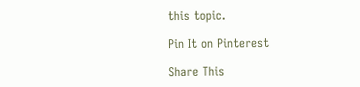this topic.

Pin It on Pinterest

Share This